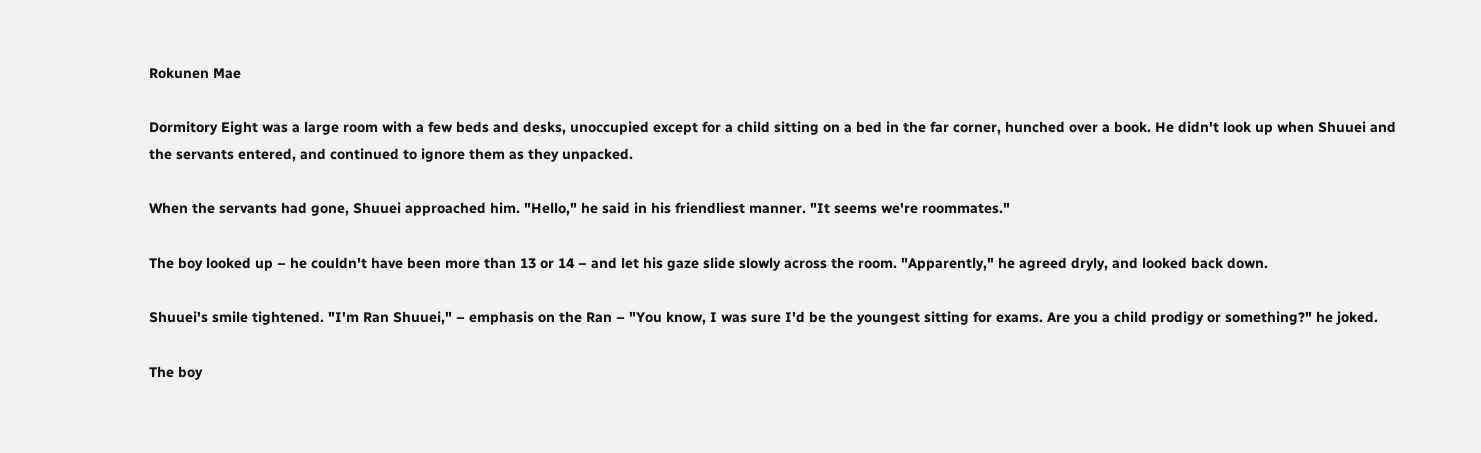Rokunen Mae

Dormitory Eight was a large room with a few beds and desks, unoccupied except for a child sitting on a bed in the far corner, hunched over a book. He didn't look up when Shuuei and the servants entered, and continued to ignore them as they unpacked.

When the servants had gone, Shuuei approached him. "Hello," he said in his friendliest manner. "It seems we're roommates."

The boy looked up – he couldn't have been more than 13 or 14 – and let his gaze slide slowly across the room. "Apparently," he agreed dryly, and looked back down.

Shuuei's smile tightened. "I'm Ran Shuuei," – emphasis on the Ran – "You know, I was sure I'd be the youngest sitting for exams. Are you a child prodigy or something?" he joked.

The boy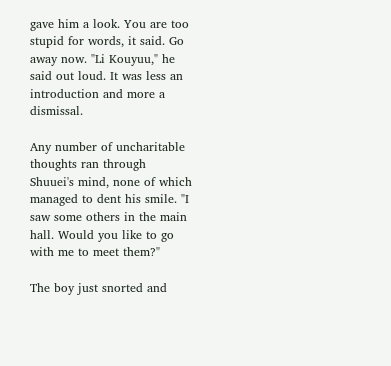gave him a look. You are too stupid for words, it said. Go away now. "Li Kouyuu," he said out loud. It was less an introduction and more a dismissal.

Any number of uncharitable thoughts ran through Shuuei's mind, none of which managed to dent his smile. "I saw some others in the main hall. Would you like to go with me to meet them?"

The boy just snorted and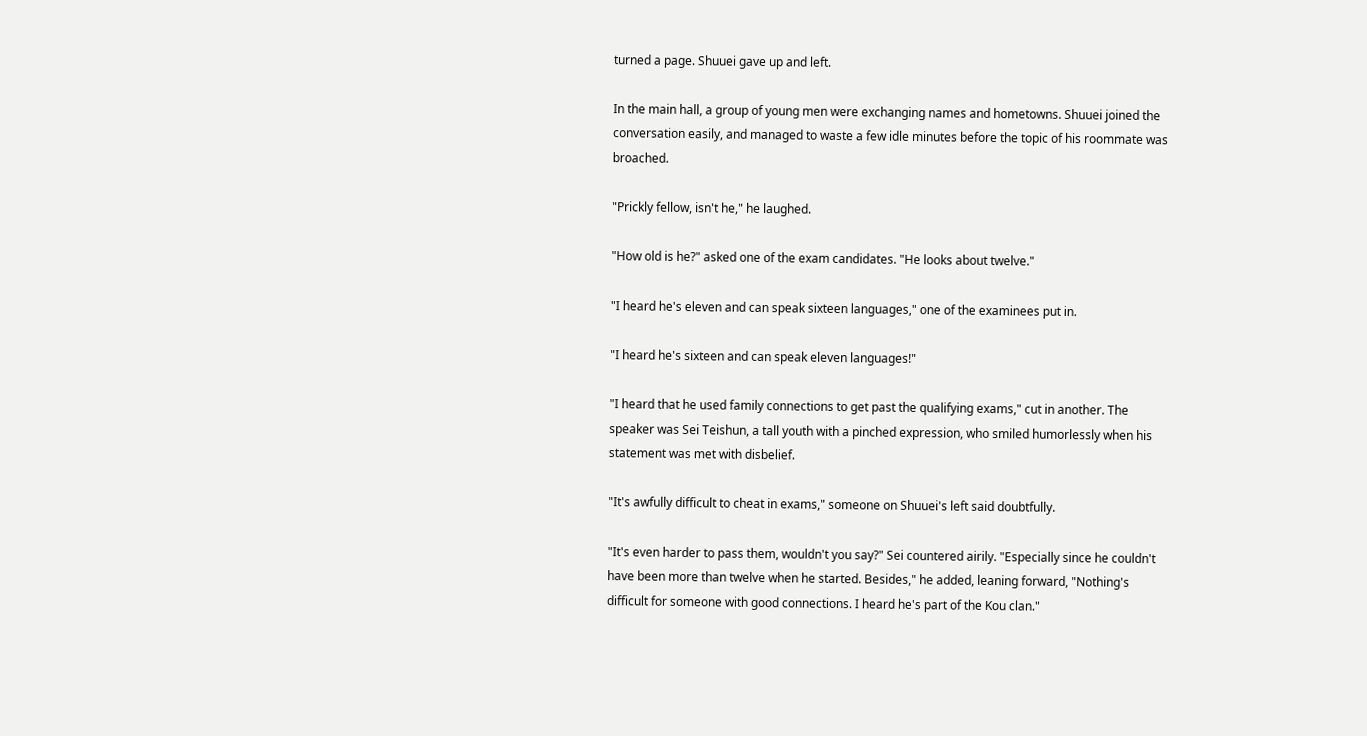turned a page. Shuuei gave up and left.

In the main hall, a group of young men were exchanging names and hometowns. Shuuei joined the conversation easily, and managed to waste a few idle minutes before the topic of his roommate was broached.

"Prickly fellow, isn't he," he laughed.

"How old is he?" asked one of the exam candidates. "He looks about twelve."

"I heard he's eleven and can speak sixteen languages," one of the examinees put in.

"I heard he's sixteen and can speak eleven languages!"

"I heard that he used family connections to get past the qualifying exams," cut in another. The speaker was Sei Teishun, a tall youth with a pinched expression, who smiled humorlessly when his statement was met with disbelief.

"It's awfully difficult to cheat in exams," someone on Shuuei's left said doubtfully.

"It's even harder to pass them, wouldn't you say?" Sei countered airily. "Especially since he couldn't have been more than twelve when he started. Besides," he added, leaning forward, "Nothing's difficult for someone with good connections. I heard he's part of the Kou clan."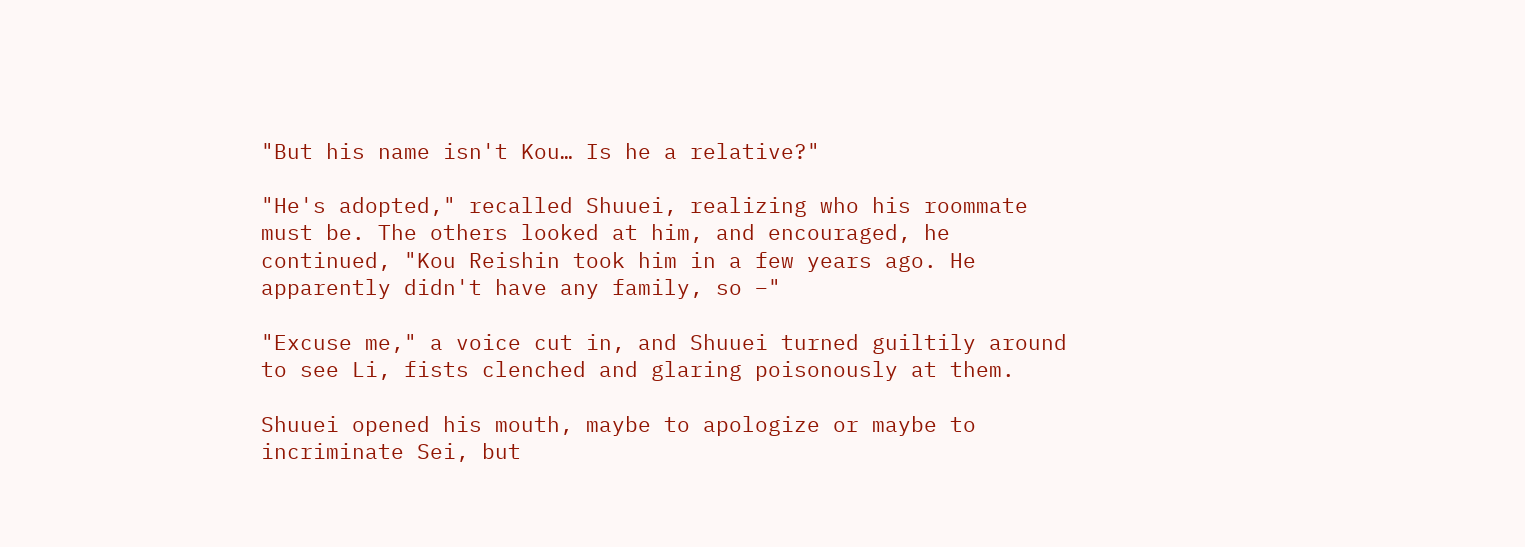"But his name isn't Kou… Is he a relative?"

"He's adopted," recalled Shuuei, realizing who his roommate must be. The others looked at him, and encouraged, he continued, "Kou Reishin took him in a few years ago. He apparently didn't have any family, so –"

"Excuse me," a voice cut in, and Shuuei turned guiltily around to see Li, fists clenched and glaring poisonously at them.

Shuuei opened his mouth, maybe to apologize or maybe to incriminate Sei, but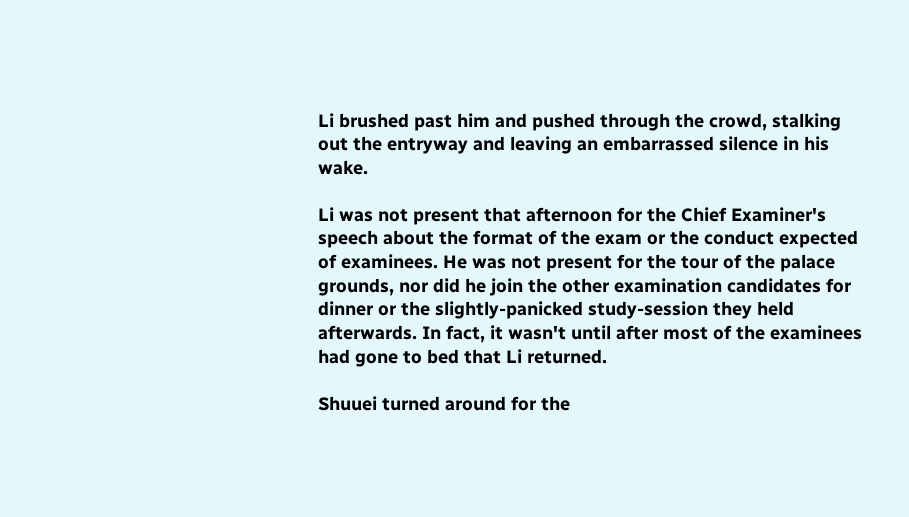Li brushed past him and pushed through the crowd, stalking out the entryway and leaving an embarrassed silence in his wake.

Li was not present that afternoon for the Chief Examiner's speech about the format of the exam or the conduct expected of examinees. He was not present for the tour of the palace grounds, nor did he join the other examination candidates for dinner or the slightly-panicked study-session they held afterwards. In fact, it wasn't until after most of the examinees had gone to bed that Li returned.

Shuuei turned around for the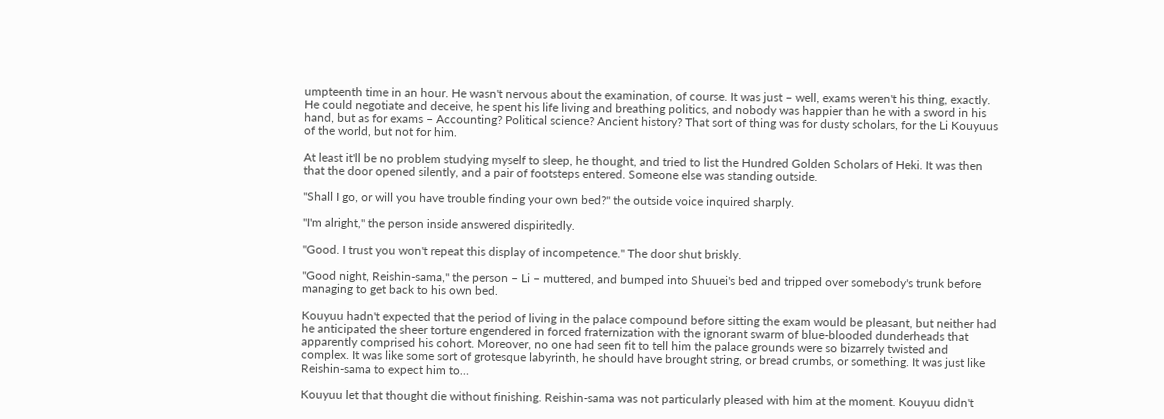umpteenth time in an hour. He wasn't nervous about the examination, of course. It was just – well, exams weren't his thing, exactly. He could negotiate and deceive, he spent his life living and breathing politics, and nobody was happier than he with a sword in his hand, but as for exams – Accounting? Political science? Ancient history? That sort of thing was for dusty scholars, for the Li Kouyuus of the world, but not for him.

At least it'll be no problem studying myself to sleep, he thought, and tried to list the Hundred Golden Scholars of Heki. It was then that the door opened silently, and a pair of footsteps entered. Someone else was standing outside.

"Shall I go, or will you have trouble finding your own bed?" the outside voice inquired sharply.

"I'm alright," the person inside answered dispiritedly.

"Good. I trust you won't repeat this display of incompetence." The door shut briskly.

"Good night, Reishin-sama," the person – Li – muttered, and bumped into Shuuei's bed and tripped over somebody's trunk before managing to get back to his own bed.

Kouyuu hadn't expected that the period of living in the palace compound before sitting the exam would be pleasant, but neither had he anticipated the sheer torture engendered in forced fraternization with the ignorant swarm of blue-blooded dunderheads that apparently comprised his cohort. Moreover, no one had seen fit to tell him the palace grounds were so bizarrely twisted and complex. It was like some sort of grotesque labyrinth, he should have brought string, or bread crumbs, or something. It was just like Reishin-sama to expect him to…

Kouyuu let that thought die without finishing. Reishin-sama was not particularly pleased with him at the moment. Kouyuu didn't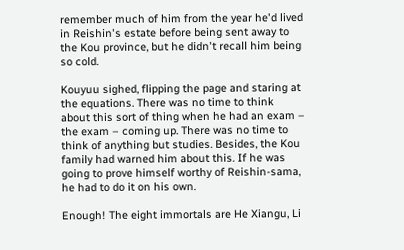remember much of him from the year he'd lived in Reishin's estate before being sent away to the Kou province, but he didn't recall him being so cold.

Kouyuu sighed, flipping the page and staring at the equations. There was no time to think about this sort of thing when he had an exam – the exam – coming up. There was no time to think of anything but studies. Besides, the Kou family had warned him about this. If he was going to prove himself worthy of Reishin-sama, he had to do it on his own.

Enough! The eight immortals are He Xiangu, Li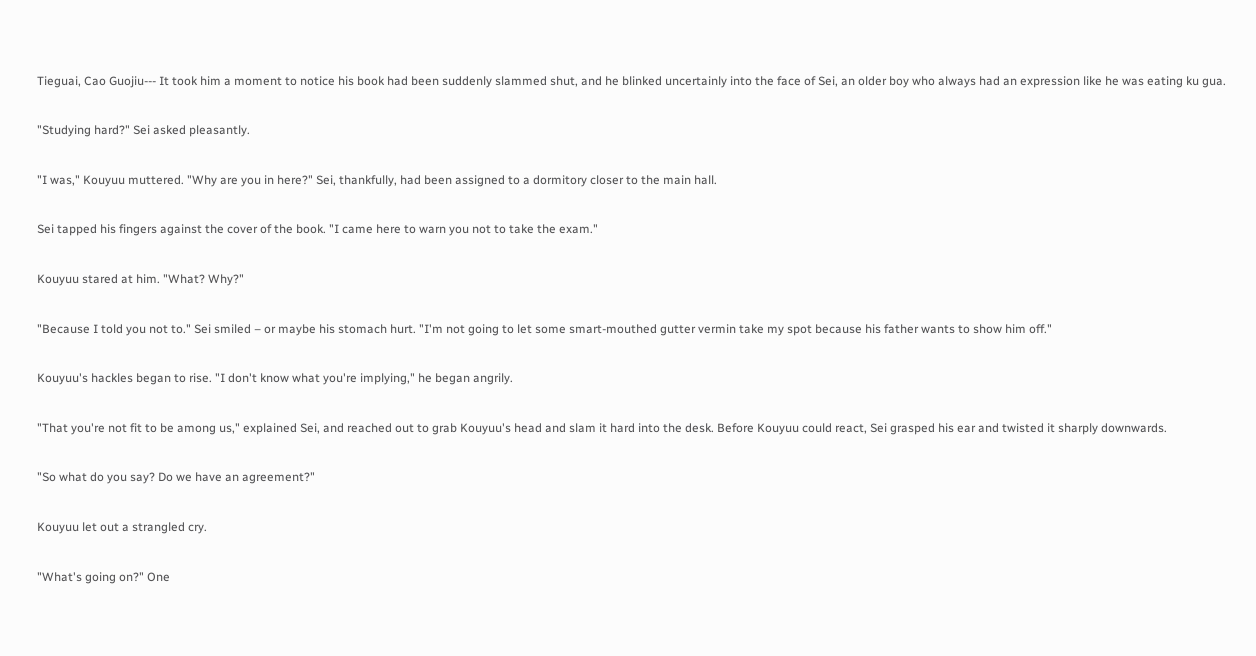Tieguai, Cao Guojiu--- It took him a moment to notice his book had been suddenly slammed shut, and he blinked uncertainly into the face of Sei, an older boy who always had an expression like he was eating ku gua.

"Studying hard?" Sei asked pleasantly.

"I was," Kouyuu muttered. "Why are you in here?" Sei, thankfully, had been assigned to a dormitory closer to the main hall.

Sei tapped his fingers against the cover of the book. "I came here to warn you not to take the exam."

Kouyuu stared at him. "What? Why?"

"Because I told you not to." Sei smiled – or maybe his stomach hurt. "I'm not going to let some smart-mouthed gutter vermin take my spot because his father wants to show him off."

Kouyuu's hackles began to rise. "I don't know what you're implying," he began angrily.

"That you're not fit to be among us," explained Sei, and reached out to grab Kouyuu's head and slam it hard into the desk. Before Kouyuu could react, Sei grasped his ear and twisted it sharply downwards.

"So what do you say? Do we have an agreement?"

Kouyuu let out a strangled cry.

"What's going on?" One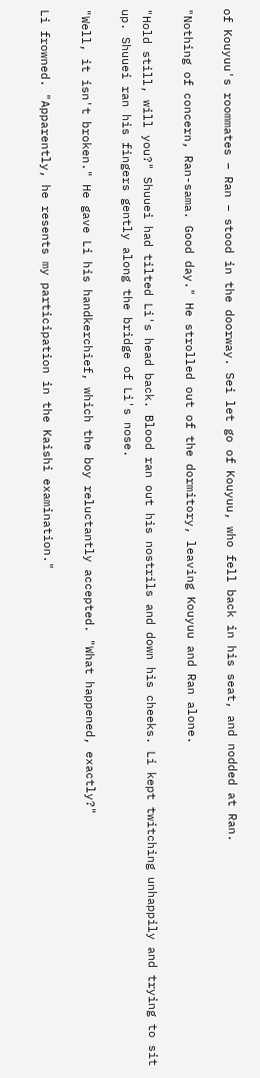of Kouyuu's roommates – Ran – stood in the doorway. Sei let go of Kouyuu, who fell back in his seat, and nodded at Ran.

"Nothing of concern, Ran-sama. Good day." He strolled out of the dormitory, leaving Kouyuu and Ran alone.

"Hold still, will you?" Shuuei had tilted Li's head back. Blood ran out his nostrils and down his cheeks. Li kept twitching unhappily and trying to sit up. Shuuei ran his fingers gently along the bridge of Li's nose.

"Well, it isn't broken." He gave Li his handkerchief, which the boy reluctantly accepted. "What happened, exactly?"

Li frowned. "Apparently, he resents my participation in the Kaishi examination."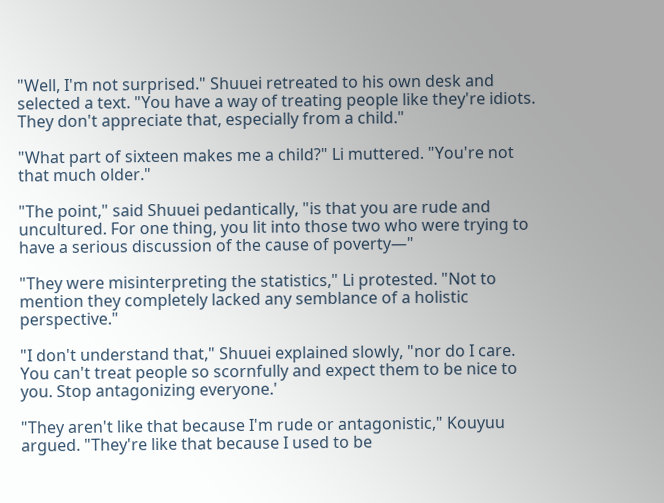"Well, I'm not surprised." Shuuei retreated to his own desk and selected a text. "You have a way of treating people like they're idiots. They don't appreciate that, especially from a child."

"What part of sixteen makes me a child?" Li muttered. "You're not that much older."

"The point," said Shuuei pedantically, "is that you are rude and uncultured. For one thing, you lit into those two who were trying to have a serious discussion of the cause of poverty—"

"They were misinterpreting the statistics," Li protested. "Not to mention they completely lacked any semblance of a holistic perspective."

"I don't understand that," Shuuei explained slowly, "nor do I care. You can't treat people so scornfully and expect them to be nice to you. Stop antagonizing everyone.'

"They aren't like that because I'm rude or antagonistic," Kouyuu argued. "They're like that because I used to be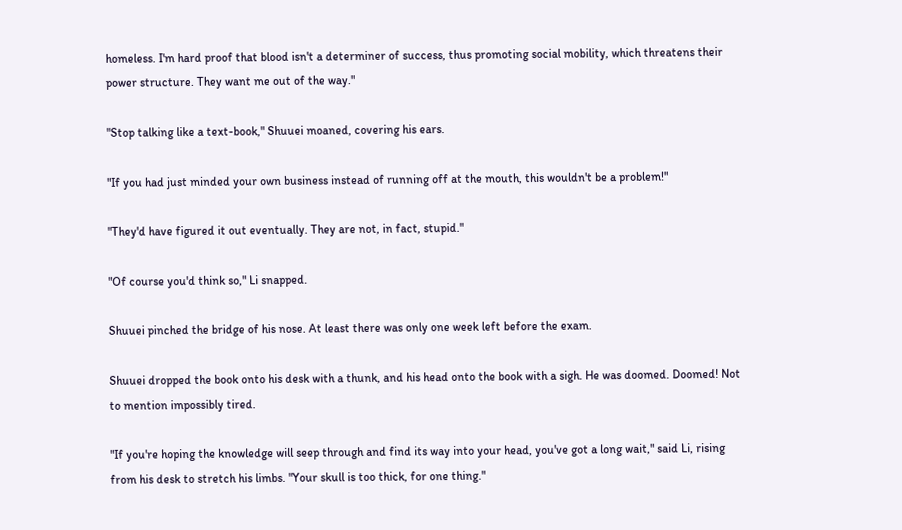homeless. I'm hard proof that blood isn't a determiner of success, thus promoting social mobility, which threatens their power structure. They want me out of the way."

"Stop talking like a text-book," Shuuei moaned, covering his ears.

"If you had just minded your own business instead of running off at the mouth, this wouldn't be a problem!"

"They'd have figured it out eventually. They are not, in fact, stupid."

"Of course you'd think so," Li snapped.

Shuuei pinched the bridge of his nose. At least there was only one week left before the exam.

Shuuei dropped the book onto his desk with a thunk, and his head onto the book with a sigh. He was doomed. Doomed! Not to mention impossibly tired.

"If you're hoping the knowledge will seep through and find its way into your head, you've got a long wait," said Li, rising from his desk to stretch his limbs. "Your skull is too thick, for one thing."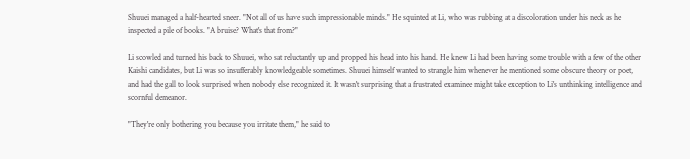Shuuei managed a half-hearted sneer. "Not all of us have such impressionable minds." He squinted at Li, who was rubbing at a discoloration under his neck as he inspected a pile of books. "A bruise? What's that from?"

Li scowled and turned his back to Shuuei, who sat reluctantly up and propped his head into his hand. He knew Li had been having some trouble with a few of the other Kaishi candidates, but Li was so insufferably knowledgeable sometimes. Shuuei himself wanted to strangle him whenever he mentioned some obscure theory or poet, and had the gall to look surprised when nobody else recognized it. It wasn't surprising that a frustrated examinee might take exception to Li's unthinking intelligence and scornful demeanor.

"They're only bothering you because you irritate them," he said to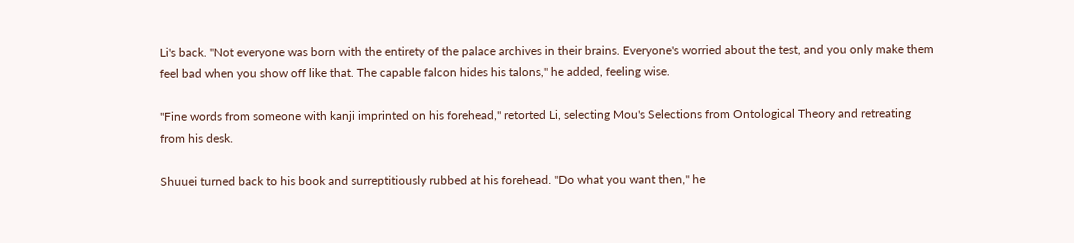Li's back. "Not everyone was born with the entirety of the palace archives in their brains. Everyone's worried about the test, and you only make them feel bad when you show off like that. The capable falcon hides his talons," he added, feeling wise.

"Fine words from someone with kanji imprinted on his forehead," retorted Li, selecting Mou's Selections from Ontological Theory and retreating from his desk.

Shuuei turned back to his book and surreptitiously rubbed at his forehead. "Do what you want then," he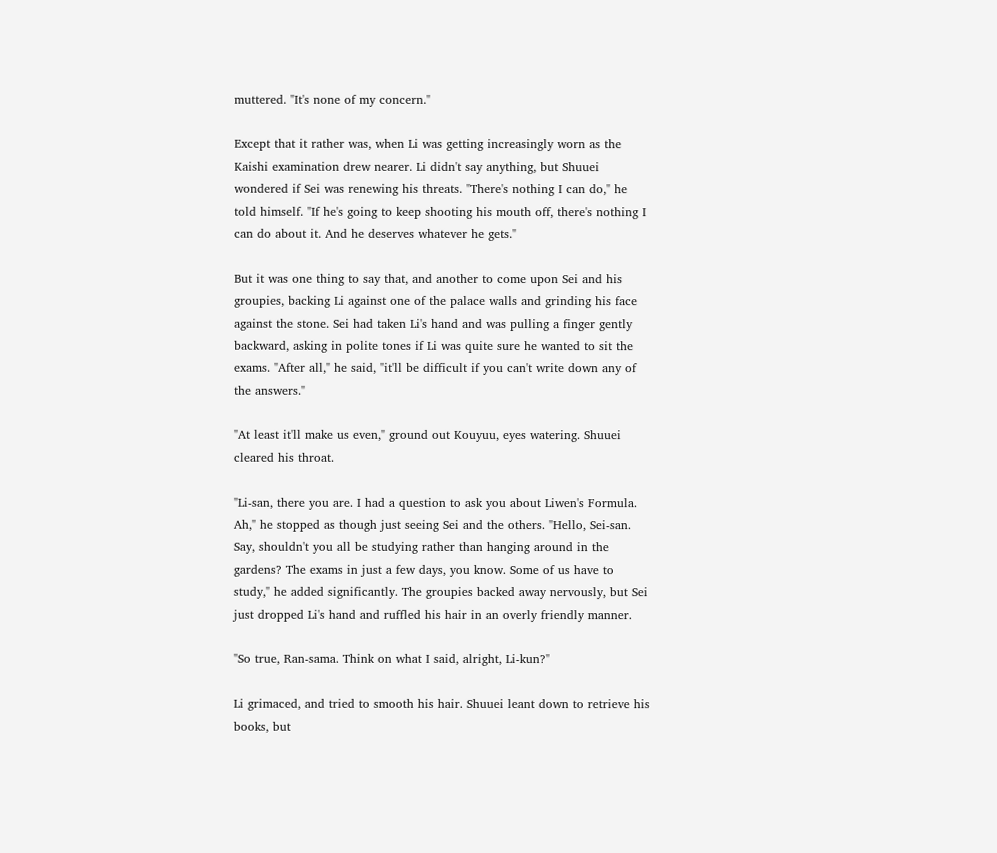muttered. "It's none of my concern."

Except that it rather was, when Li was getting increasingly worn as the Kaishi examination drew nearer. Li didn't say anything, but Shuuei wondered if Sei was renewing his threats. "There's nothing I can do," he told himself. "If he's going to keep shooting his mouth off, there's nothing I can do about it. And he deserves whatever he gets."

But it was one thing to say that, and another to come upon Sei and his groupies, backing Li against one of the palace walls and grinding his face against the stone. Sei had taken Li's hand and was pulling a finger gently backward, asking in polite tones if Li was quite sure he wanted to sit the exams. "After all," he said, "it'll be difficult if you can't write down any of the answers."

"At least it'll make us even," ground out Kouyuu, eyes watering. Shuuei cleared his throat.

"Li-san, there you are. I had a question to ask you about Liwen's Formula. Ah," he stopped as though just seeing Sei and the others. "Hello, Sei-san. Say, shouldn't you all be studying rather than hanging around in the gardens? The exams in just a few days, you know. Some of us have to study," he added significantly. The groupies backed away nervously, but Sei just dropped Li's hand and ruffled his hair in an overly friendly manner.

"So true, Ran-sama. Think on what I said, alright, Li-kun?"

Li grimaced, and tried to smooth his hair. Shuuei leant down to retrieve his books, but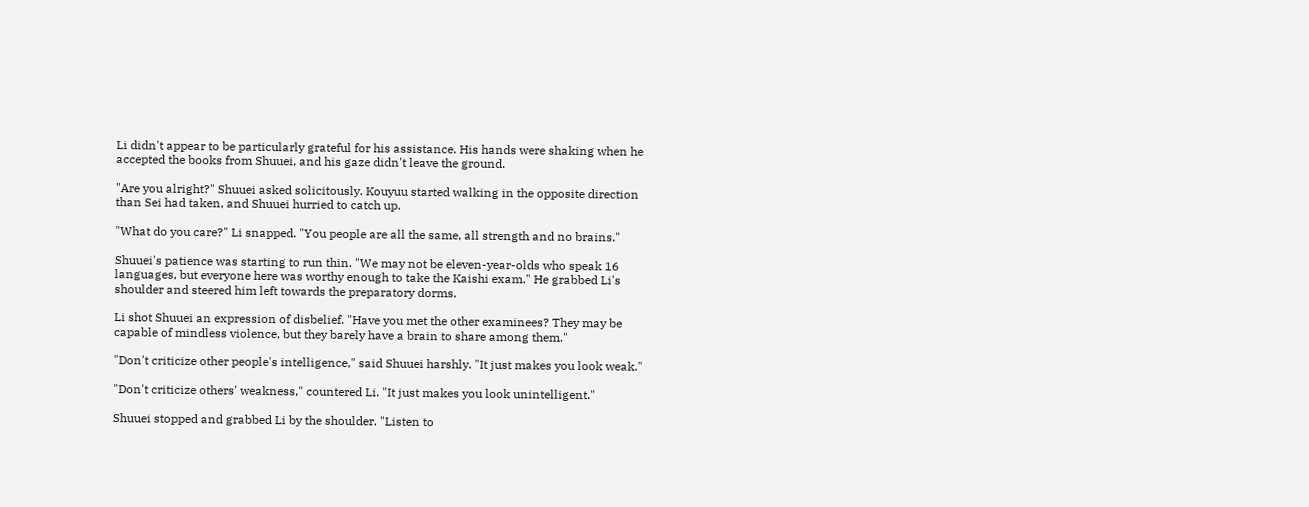Li didn't appear to be particularly grateful for his assistance. His hands were shaking when he accepted the books from Shuuei, and his gaze didn't leave the ground.

"Are you alright?" Shuuei asked solicitously. Kouyuu started walking in the opposite direction than Sei had taken, and Shuuei hurried to catch up.

"What do you care?" Li snapped. "You people are all the same, all strength and no brains."

Shuuei's patience was starting to run thin. "We may not be eleven-year-olds who speak 16 languages, but everyone here was worthy enough to take the Kaishi exam." He grabbed Li's shoulder and steered him left towards the preparatory dorms.

Li shot Shuuei an expression of disbelief. "Have you met the other examinees? They may be capable of mindless violence, but they barely have a brain to share among them."

"Don't criticize other people's intelligence," said Shuuei harshly. "It just makes you look weak."

"Don't criticize others' weakness," countered Li. "It just makes you look unintelligent."

Shuuei stopped and grabbed Li by the shoulder. "Listen to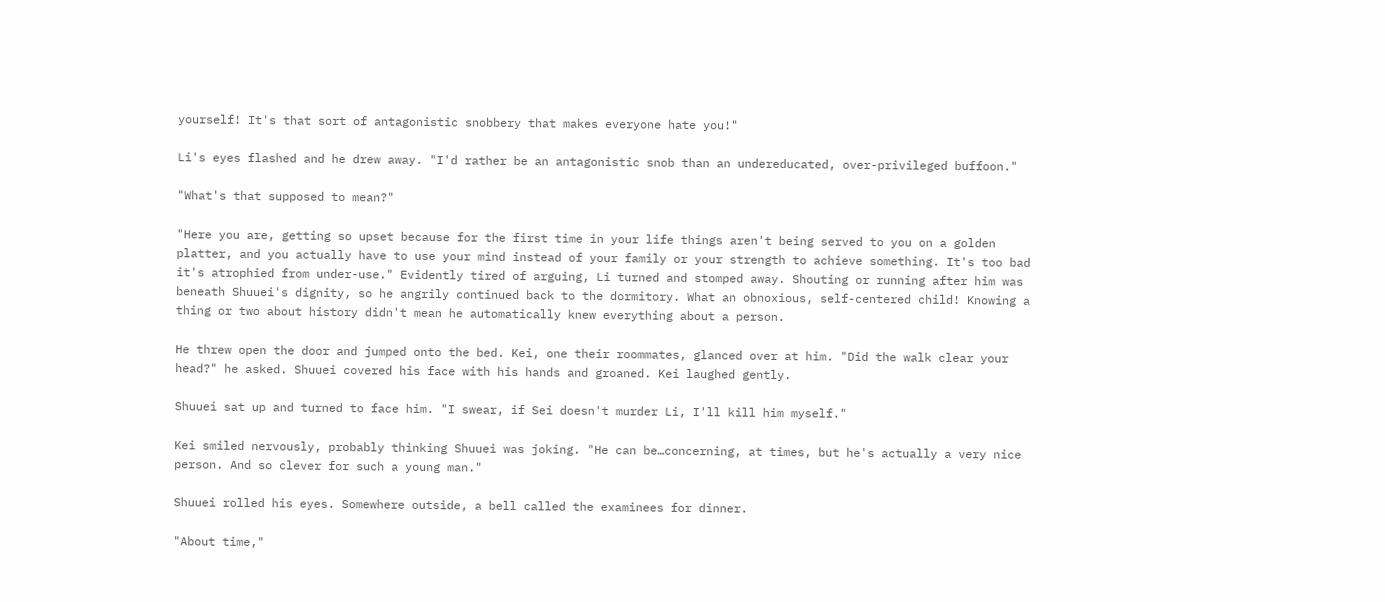yourself! It's that sort of antagonistic snobbery that makes everyone hate you!"

Li's eyes flashed and he drew away. "I'd rather be an antagonistic snob than an undereducated, over-privileged buffoon."

"What's that supposed to mean?"

"Here you are, getting so upset because for the first time in your life things aren't being served to you on a golden platter, and you actually have to use your mind instead of your family or your strength to achieve something. It's too bad it's atrophied from under-use." Evidently tired of arguing, Li turned and stomped away. Shouting or running after him was beneath Shuuei's dignity, so he angrily continued back to the dormitory. What an obnoxious, self-centered child! Knowing a thing or two about history didn't mean he automatically knew everything about a person.

He threw open the door and jumped onto the bed. Kei, one their roommates, glanced over at him. "Did the walk clear your head?" he asked. Shuuei covered his face with his hands and groaned. Kei laughed gently.

Shuuei sat up and turned to face him. "I swear, if Sei doesn't murder Li, I'll kill him myself."

Kei smiled nervously, probably thinking Shuuei was joking. "He can be…concerning, at times, but he's actually a very nice person. And so clever for such a young man."

Shuuei rolled his eyes. Somewhere outside, a bell called the examinees for dinner.

"About time,"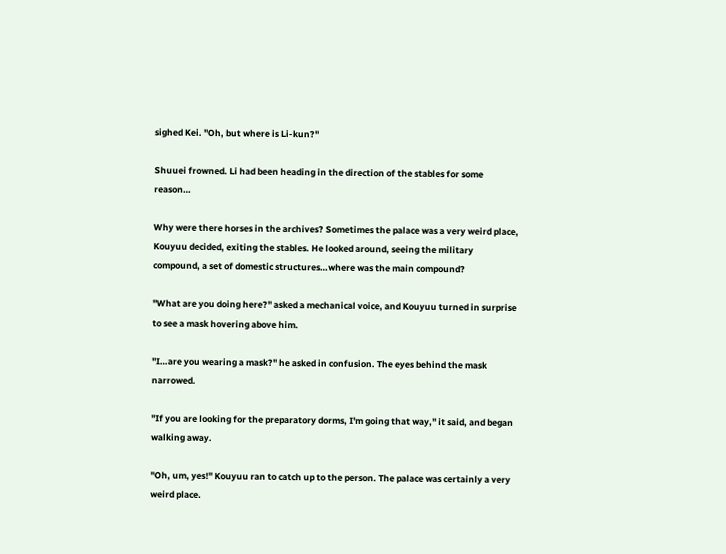sighed Kei. "Oh, but where is Li-kun?"

Shuuei frowned. Li had been heading in the direction of the stables for some reason…

Why were there horses in the archives? Sometimes the palace was a very weird place, Kouyuu decided, exiting the stables. He looked around, seeing the military compound, a set of domestic structures…where was the main compound?

"What are you doing here?" asked a mechanical voice, and Kouyuu turned in surprise to see a mask hovering above him.

"I…are you wearing a mask?" he asked in confusion. The eyes behind the mask narrowed.

"If you are looking for the preparatory dorms, I'm going that way," it said, and began walking away.

"Oh, um, yes!" Kouyuu ran to catch up to the person. The palace was certainly a very weird place.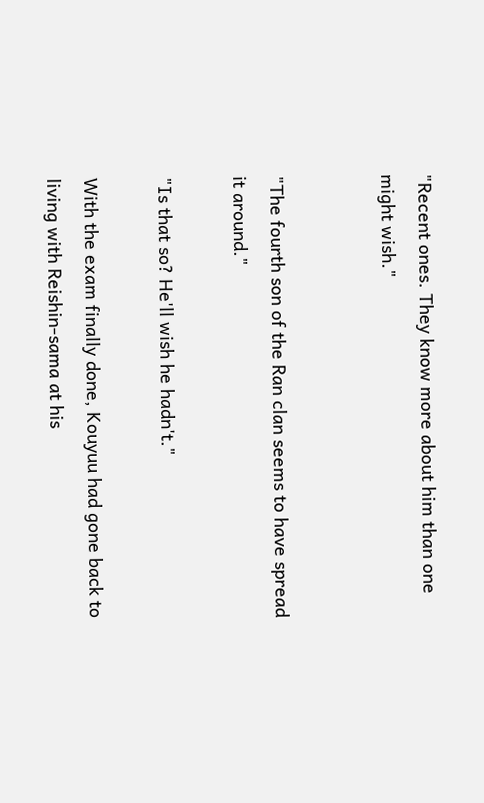"Recent ones. They know more about him than one might wish."


"The fourth son of the Ran clan seems to have spread it around."

"Is that so? He'll wish he hadn't."

With the exam finally done, Kouyuu had gone back to living with Reishin-sama at his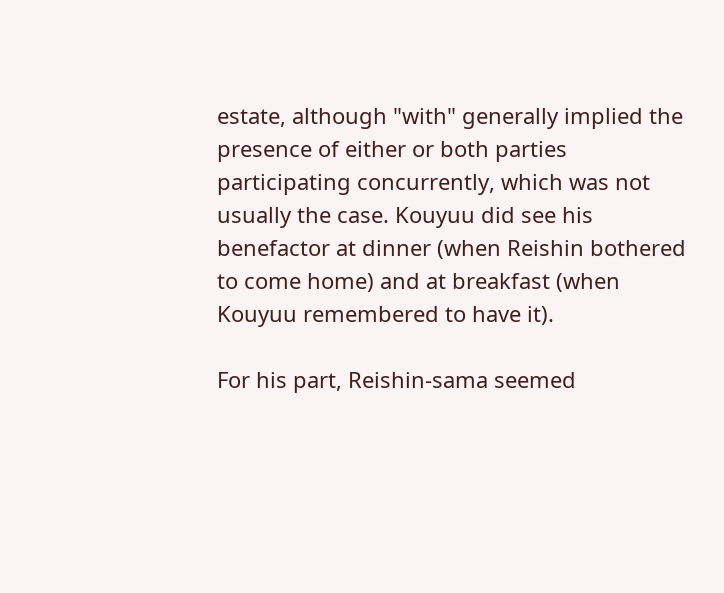estate, although "with" generally implied the presence of either or both parties participating concurrently, which was not usually the case. Kouyuu did see his benefactor at dinner (when Reishin bothered to come home) and at breakfast (when Kouyuu remembered to have it).

For his part, Reishin-sama seemed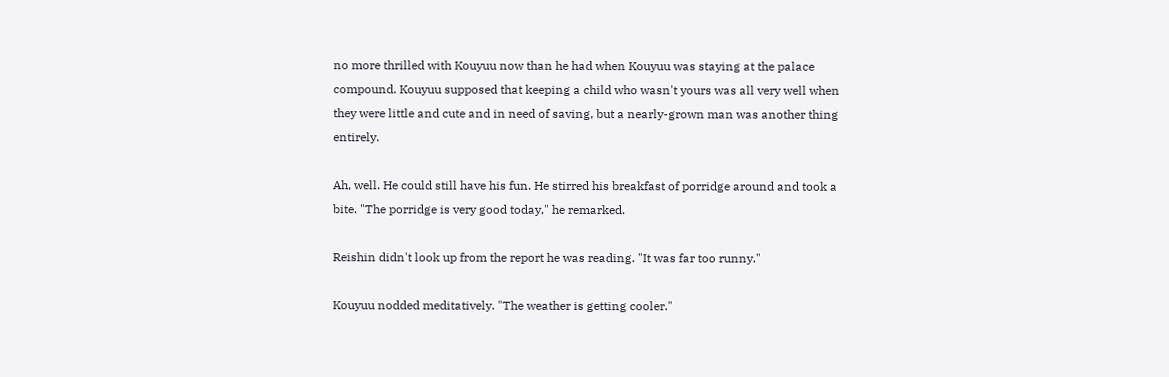no more thrilled with Kouyuu now than he had when Kouyuu was staying at the palace compound. Kouyuu supposed that keeping a child who wasn't yours was all very well when they were little and cute and in need of saving, but a nearly-grown man was another thing entirely.

Ah, well. He could still have his fun. He stirred his breakfast of porridge around and took a bite. "The porridge is very good today," he remarked.

Reishin didn't look up from the report he was reading. "It was far too runny."

Kouyuu nodded meditatively. "The weather is getting cooler."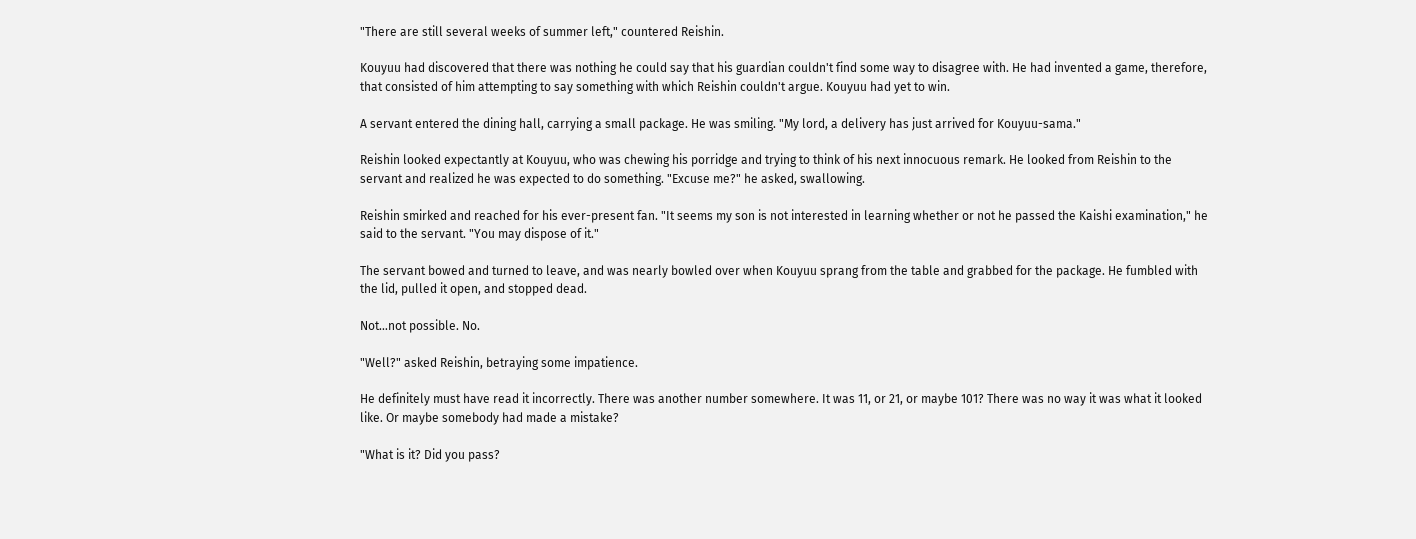"There are still several weeks of summer left," countered Reishin.

Kouyuu had discovered that there was nothing he could say that his guardian couldn't find some way to disagree with. He had invented a game, therefore, that consisted of him attempting to say something with which Reishin couldn't argue. Kouyuu had yet to win.

A servant entered the dining hall, carrying a small package. He was smiling. "My lord, a delivery has just arrived for Kouyuu-sama."

Reishin looked expectantly at Kouyuu, who was chewing his porridge and trying to think of his next innocuous remark. He looked from Reishin to the servant and realized he was expected to do something. "Excuse me?" he asked, swallowing.

Reishin smirked and reached for his ever-present fan. "It seems my son is not interested in learning whether or not he passed the Kaishi examination," he said to the servant. "You may dispose of it."

The servant bowed and turned to leave, and was nearly bowled over when Kouyuu sprang from the table and grabbed for the package. He fumbled with the lid, pulled it open, and stopped dead.

Not…not possible. No.

"Well?" asked Reishin, betraying some impatience.

He definitely must have read it incorrectly. There was another number somewhere. It was 11, or 21, or maybe 101? There was no way it was what it looked like. Or maybe somebody had made a mistake?

"What is it? Did you pass?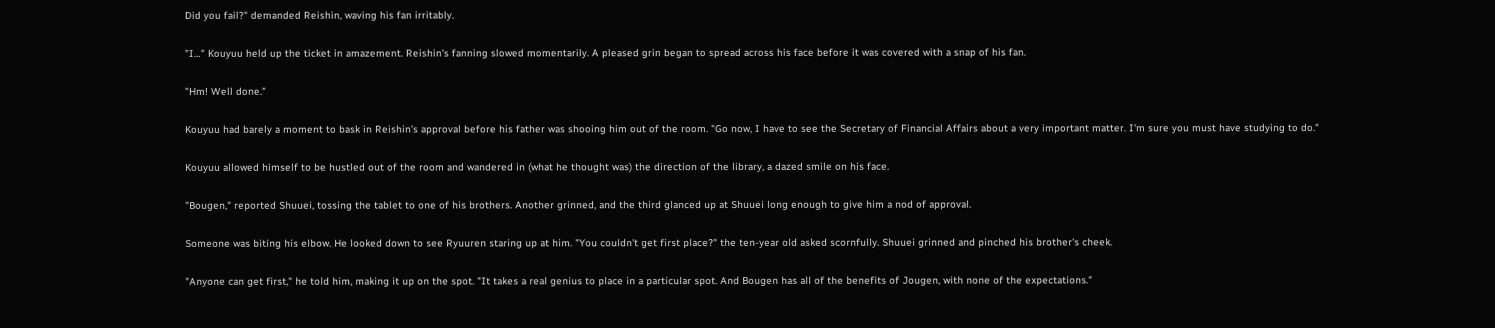Did you fail?" demanded Reishin, waving his fan irritably.

"I…" Kouyuu held up the ticket in amazement. Reishin's fanning slowed momentarily. A pleased grin began to spread across his face before it was covered with a snap of his fan.

"Hm! Well done."

Kouyuu had barely a moment to bask in Reishin's approval before his father was shooing him out of the room. "Go now, I have to see the Secretary of Financial Affairs about a very important matter. I'm sure you must have studying to do."

Kouyuu allowed himself to be hustled out of the room and wandered in (what he thought was) the direction of the library, a dazed smile on his face.

"Bougen," reported Shuuei, tossing the tablet to one of his brothers. Another grinned, and the third glanced up at Shuuei long enough to give him a nod of approval.

Someone was biting his elbow. He looked down to see Ryuuren staring up at him. "You couldn't get first place?" the ten-year old asked scornfully. Shuuei grinned and pinched his brother's cheek.

"Anyone can get first," he told him, making it up on the spot. "It takes a real genius to place in a particular spot. And Bougen has all of the benefits of Jougen, with none of the expectations."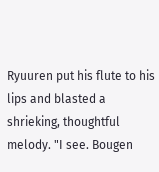Ryuuren put his flute to his lips and blasted a shrieking, thoughtful melody. "I see. Bougen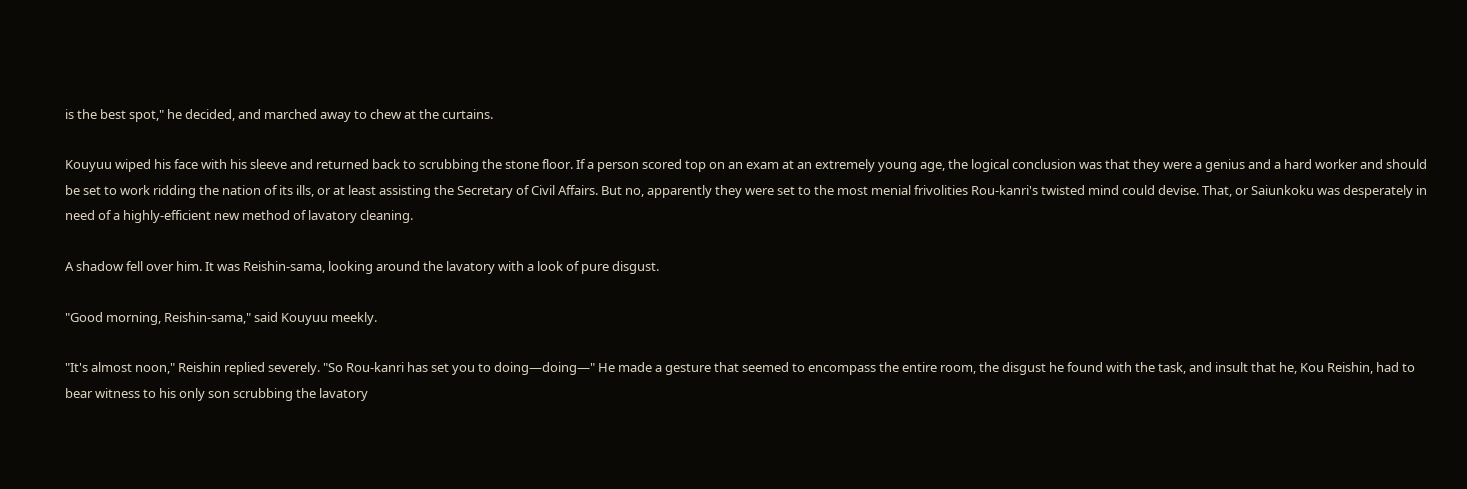is the best spot," he decided, and marched away to chew at the curtains.

Kouyuu wiped his face with his sleeve and returned back to scrubbing the stone floor. If a person scored top on an exam at an extremely young age, the logical conclusion was that they were a genius and a hard worker and should be set to work ridding the nation of its ills, or at least assisting the Secretary of Civil Affairs. But no, apparently they were set to the most menial frivolities Rou-kanri's twisted mind could devise. That, or Saiunkoku was desperately in need of a highly-efficient new method of lavatory cleaning.

A shadow fell over him. It was Reishin-sama, looking around the lavatory with a look of pure disgust.

"Good morning, Reishin-sama," said Kouyuu meekly.

"It's almost noon," Reishin replied severely. "So Rou-kanri has set you to doing—doing—" He made a gesture that seemed to encompass the entire room, the disgust he found with the task, and insult that he, Kou Reishin, had to bear witness to his only son scrubbing the lavatory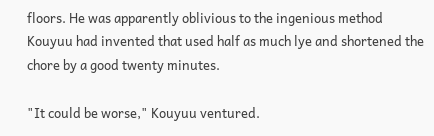floors. He was apparently oblivious to the ingenious method Kouyuu had invented that used half as much lye and shortened the chore by a good twenty minutes.

"It could be worse," Kouyuu ventured.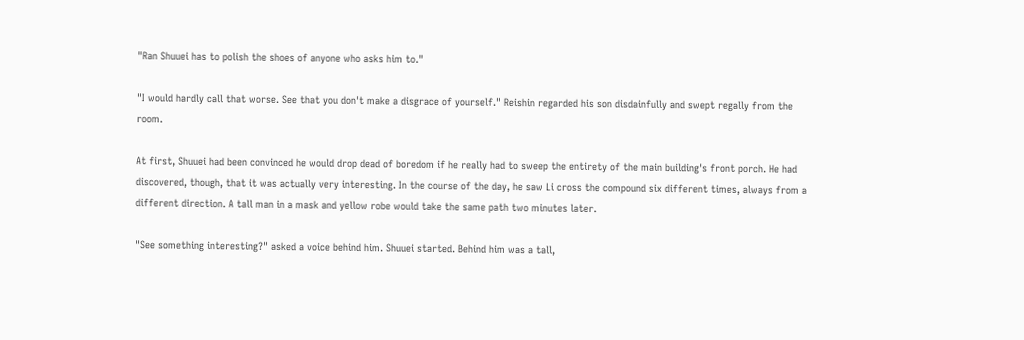"Ran Shuuei has to polish the shoes of anyone who asks him to."

"I would hardly call that worse. See that you don't make a disgrace of yourself." Reishin regarded his son disdainfully and swept regally from the room.

At first, Shuuei had been convinced he would drop dead of boredom if he really had to sweep the entirety of the main building's front porch. He had discovered, though, that it was actually very interesting. In the course of the day, he saw Li cross the compound six different times, always from a different direction. A tall man in a mask and yellow robe would take the same path two minutes later.

"See something interesting?" asked a voice behind him. Shuuei started. Behind him was a tall,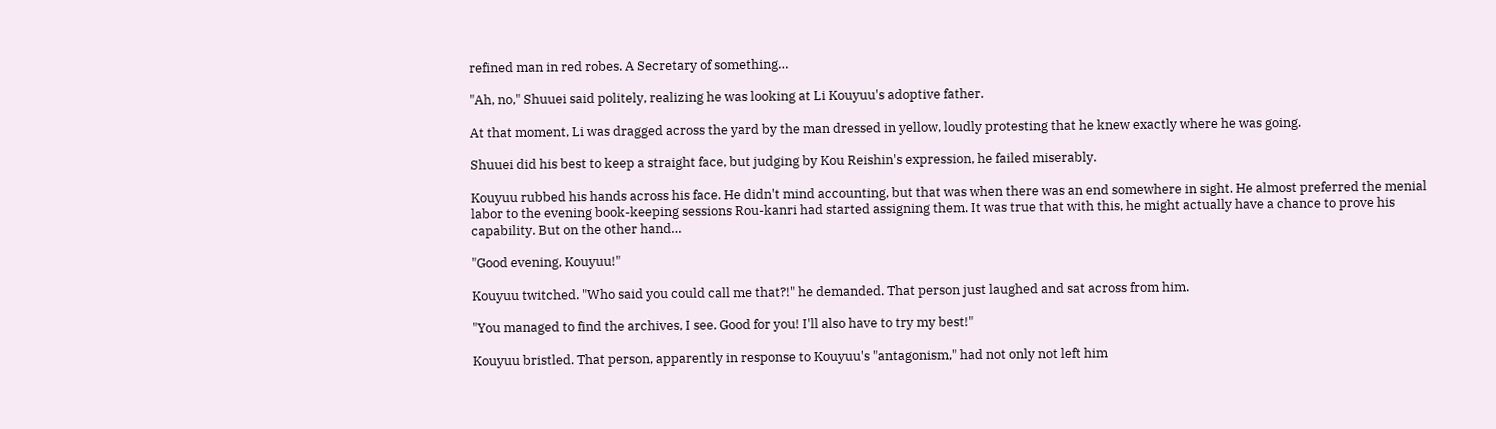refined man in red robes. A Secretary of something…

"Ah, no," Shuuei said politely, realizing he was looking at Li Kouyuu's adoptive father.

At that moment, Li was dragged across the yard by the man dressed in yellow, loudly protesting that he knew exactly where he was going.

Shuuei did his best to keep a straight face, but judging by Kou Reishin's expression, he failed miserably.

Kouyuu rubbed his hands across his face. He didn't mind accounting, but that was when there was an end somewhere in sight. He almost preferred the menial labor to the evening book-keeping sessions Rou-kanri had started assigning them. It was true that with this, he might actually have a chance to prove his capability. But on the other hand…

"Good evening, Kouyuu!"

Kouyuu twitched. "Who said you could call me that?!" he demanded. That person just laughed and sat across from him.

"You managed to find the archives, I see. Good for you! I'll also have to try my best!"

Kouyuu bristled. That person, apparently in response to Kouyuu's "antagonism," had not only not left him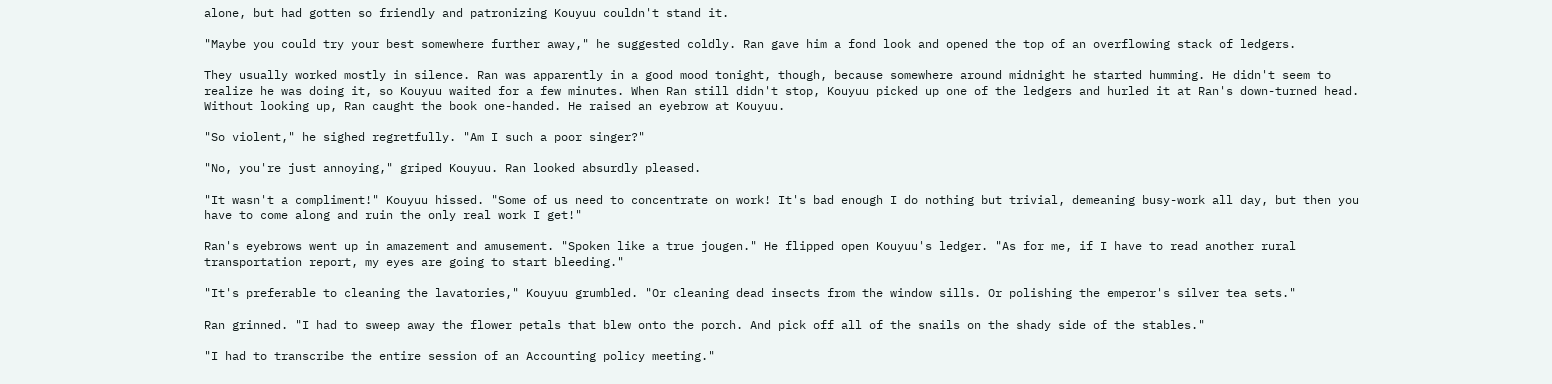alone, but had gotten so friendly and patronizing Kouyuu couldn't stand it.

"Maybe you could try your best somewhere further away," he suggested coldly. Ran gave him a fond look and opened the top of an overflowing stack of ledgers.

They usually worked mostly in silence. Ran was apparently in a good mood tonight, though, because somewhere around midnight he started humming. He didn't seem to realize he was doing it, so Kouyuu waited for a few minutes. When Ran still didn't stop, Kouyuu picked up one of the ledgers and hurled it at Ran's down-turned head. Without looking up, Ran caught the book one-handed. He raised an eyebrow at Kouyuu.

"So violent," he sighed regretfully. "Am I such a poor singer?"

"No, you're just annoying," griped Kouyuu. Ran looked absurdly pleased.

"It wasn't a compliment!" Kouyuu hissed. "Some of us need to concentrate on work! It's bad enough I do nothing but trivial, demeaning busy-work all day, but then you have to come along and ruin the only real work I get!"

Ran's eyebrows went up in amazement and amusement. "Spoken like a true jougen." He flipped open Kouyuu's ledger. "As for me, if I have to read another rural transportation report, my eyes are going to start bleeding."

"It's preferable to cleaning the lavatories," Kouyuu grumbled. "Or cleaning dead insects from the window sills. Or polishing the emperor's silver tea sets."

Ran grinned. "I had to sweep away the flower petals that blew onto the porch. And pick off all of the snails on the shady side of the stables."

"I had to transcribe the entire session of an Accounting policy meeting."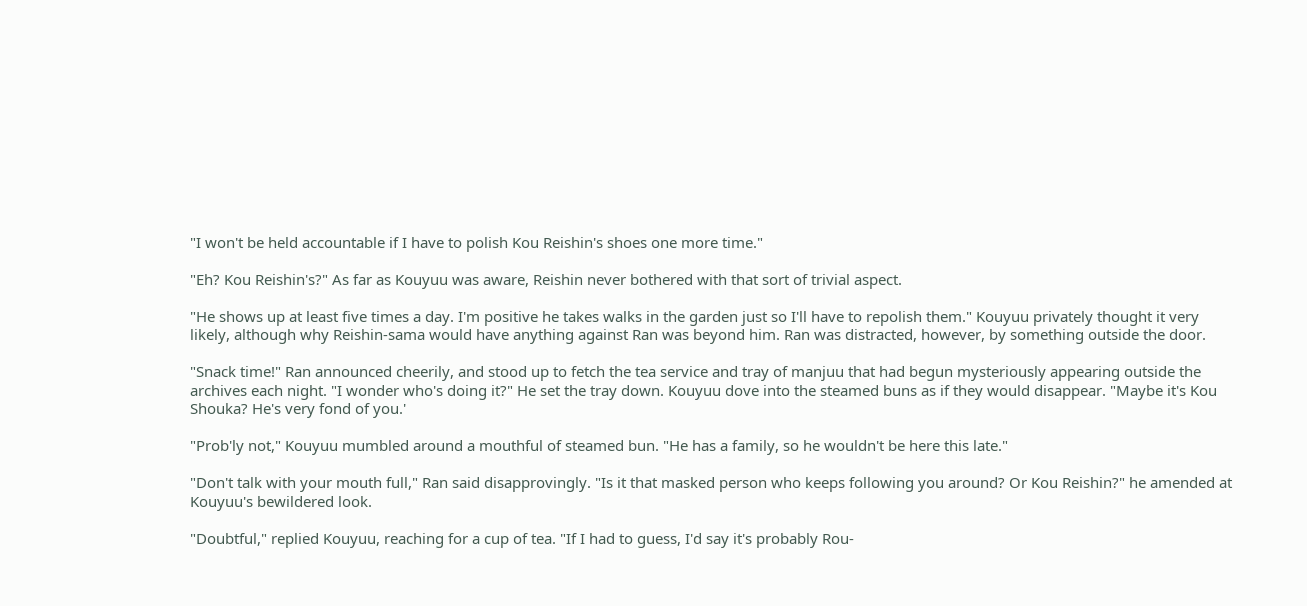"I won't be held accountable if I have to polish Kou Reishin's shoes one more time."

"Eh? Kou Reishin's?" As far as Kouyuu was aware, Reishin never bothered with that sort of trivial aspect.

"He shows up at least five times a day. I'm positive he takes walks in the garden just so I'll have to repolish them." Kouyuu privately thought it very likely, although why Reishin-sama would have anything against Ran was beyond him. Ran was distracted, however, by something outside the door.

"Snack time!" Ran announced cheerily, and stood up to fetch the tea service and tray of manjuu that had begun mysteriously appearing outside the archives each night. "I wonder who's doing it?" He set the tray down. Kouyuu dove into the steamed buns as if they would disappear. "Maybe it's Kou Shouka? He's very fond of you.'

"Prob'ly not," Kouyuu mumbled around a mouthful of steamed bun. "He has a family, so he wouldn't be here this late."

"Don't talk with your mouth full," Ran said disapprovingly. "Is it that masked person who keeps following you around? Or Kou Reishin?" he amended at Kouyuu's bewildered look.

"Doubtful," replied Kouyuu, reaching for a cup of tea. "If I had to guess, I'd say it's probably Rou-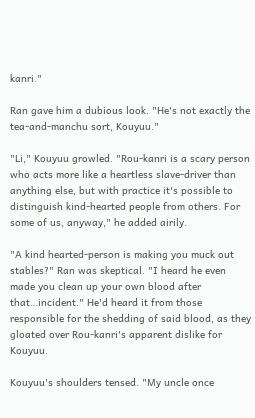kanri."

Ran gave him a dubious look. "He's not exactly the tea-and-manchu sort, Kouyuu."

"Li," Kouyuu growled. "Rou-kanri is a scary person who acts more like a heartless slave-driver than anything else, but with practice it's possible to distinguish kind-hearted people from others. For some of us, anyway," he added airily.

"A kind hearted-person is making you muck out stables?" Ran was skeptical. "I heard he even made you clean up your own blood after that…incident." He'd heard it from those responsible for the shedding of said blood, as they gloated over Rou-kanri's apparent dislike for Kouyuu.

Kouyuu's shoulders tensed. "My uncle once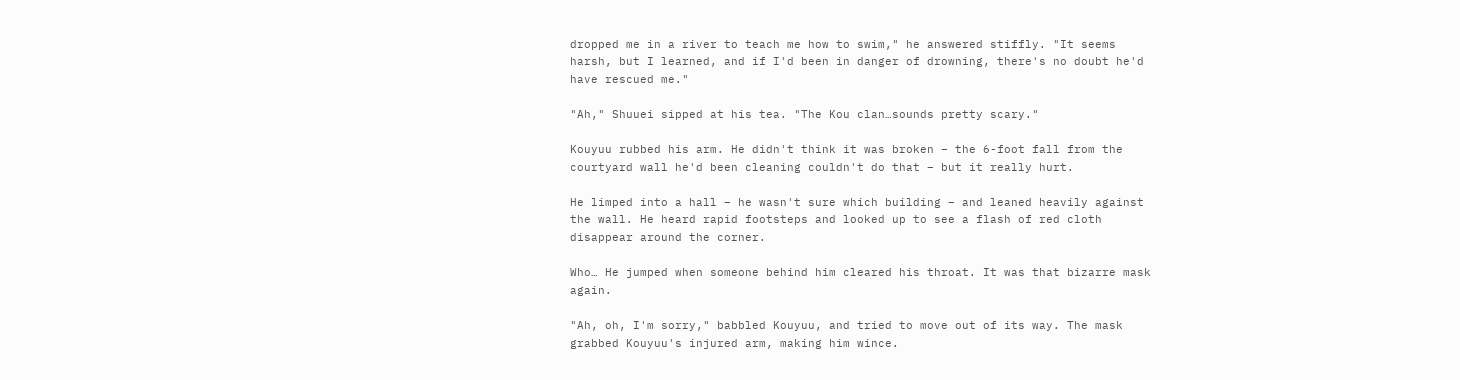dropped me in a river to teach me how to swim," he answered stiffly. "It seems harsh, but I learned, and if I'd been in danger of drowning, there's no doubt he'd have rescued me."

"Ah," Shuuei sipped at his tea. "The Kou clan…sounds pretty scary."

Kouyuu rubbed his arm. He didn't think it was broken – the 6-foot fall from the courtyard wall he'd been cleaning couldn't do that – but it really hurt.

He limped into a hall – he wasn't sure which building – and leaned heavily against the wall. He heard rapid footsteps and looked up to see a flash of red cloth disappear around the corner.

Who… He jumped when someone behind him cleared his throat. It was that bizarre mask again.

"Ah, oh, I'm sorry," babbled Kouyuu, and tried to move out of its way. The mask grabbed Kouyuu's injured arm, making him wince.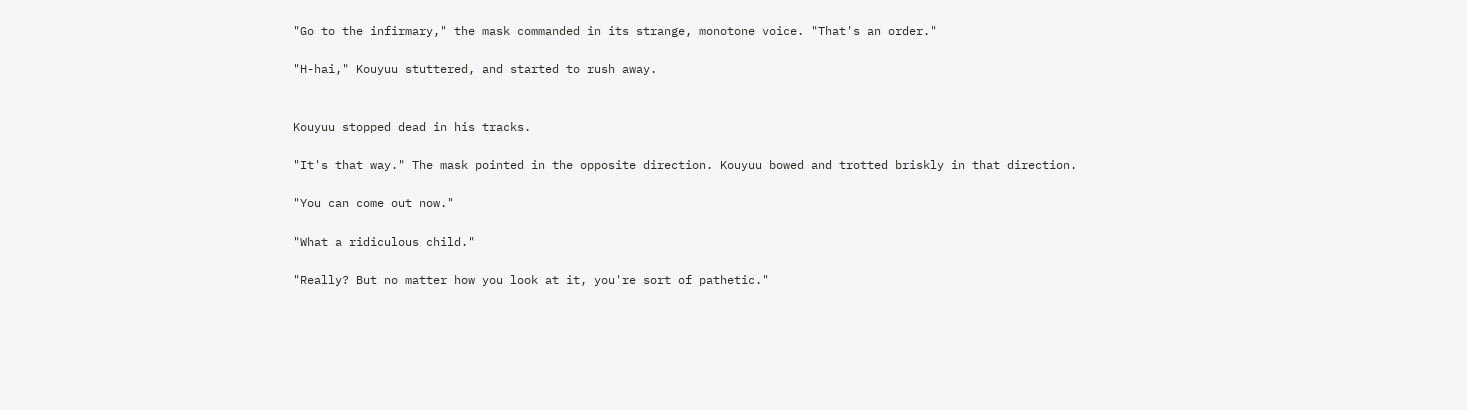"Go to the infirmary," the mask commanded in its strange, monotone voice. "That's an order."

"H-hai," Kouyuu stuttered, and started to rush away.


Kouyuu stopped dead in his tracks.

"It's that way." The mask pointed in the opposite direction. Kouyuu bowed and trotted briskly in that direction.

"You can come out now."

"What a ridiculous child."

"Really? But no matter how you look at it, you're sort of pathetic."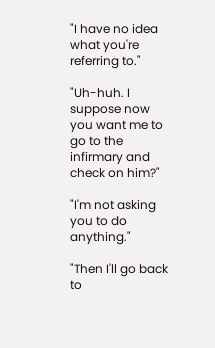"I have no idea what you're referring to."

"Uh-huh. I suppose now you want me to go to the infirmary and check on him?"

"I'm not asking you to do anything."

"Then I'll go back to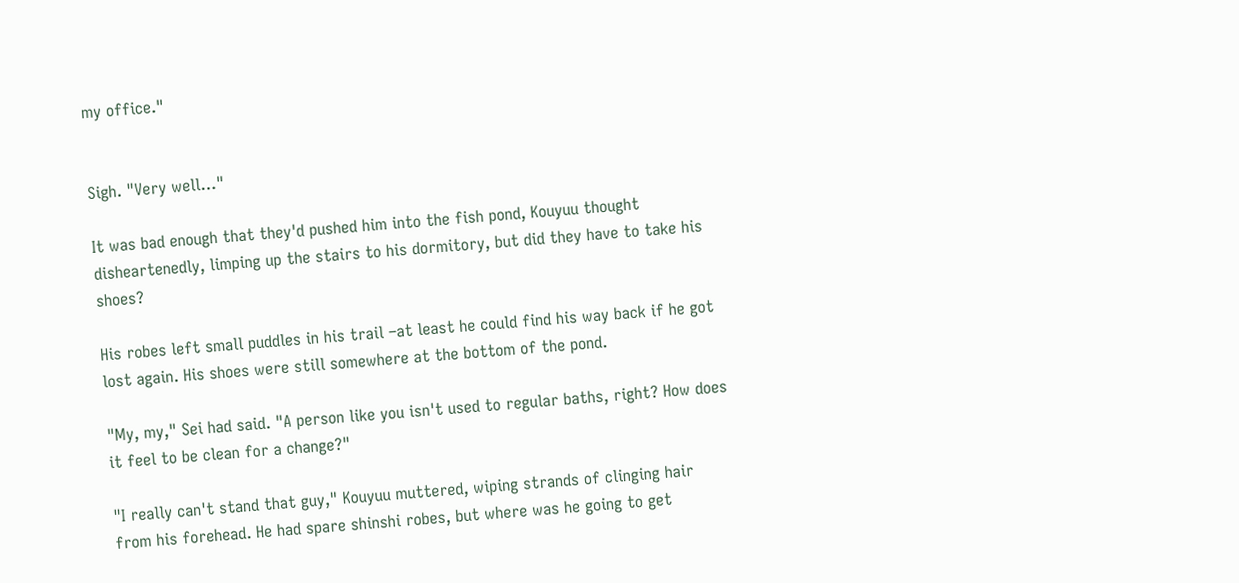my office."


Sigh. "Very well…"

It was bad enough that they'd pushed him into the fish pond, Kouyuu thought disheartenedly, limping up the stairs to his dormitory, but did they have to take his shoes?

His robes left small puddles in his trail –at least he could find his way back if he got lost again. His shoes were still somewhere at the bottom of the pond.

"My, my," Sei had said. "A person like you isn't used to regular baths, right? How does it feel to be clean for a change?"

"I really can't stand that guy," Kouyuu muttered, wiping strands of clinging hair from his forehead. He had spare shinshi robes, but where was he going to get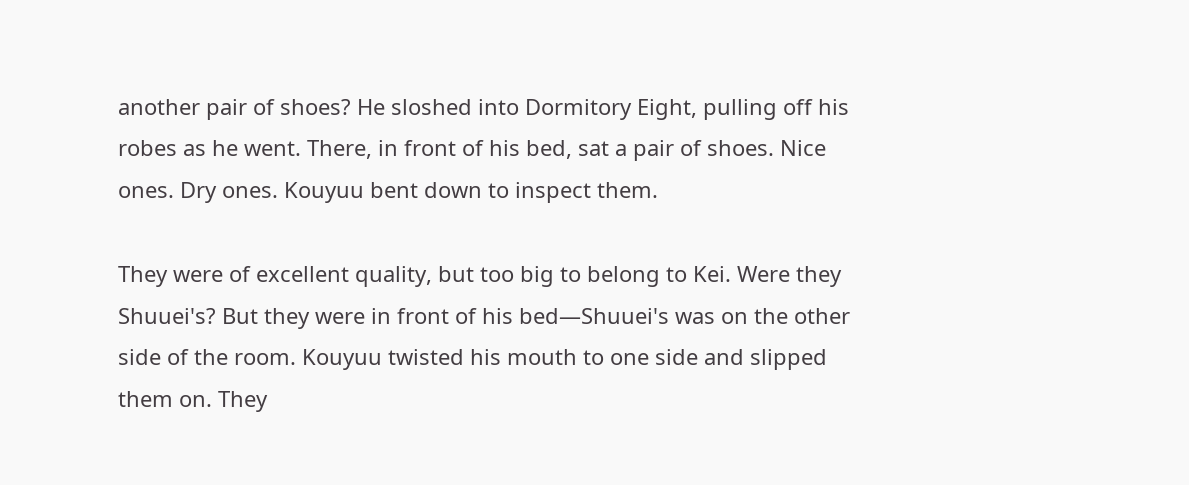another pair of shoes? He sloshed into Dormitory Eight, pulling off his robes as he went. There, in front of his bed, sat a pair of shoes. Nice ones. Dry ones. Kouyuu bent down to inspect them.

They were of excellent quality, but too big to belong to Kei. Were they Shuuei's? But they were in front of his bed—Shuuei's was on the other side of the room. Kouyuu twisted his mouth to one side and slipped them on. They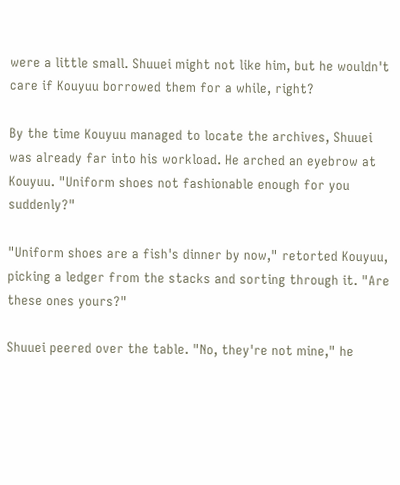were a little small. Shuuei might not like him, but he wouldn't care if Kouyuu borrowed them for a while, right?

By the time Kouyuu managed to locate the archives, Shuuei was already far into his workload. He arched an eyebrow at Kouyuu. "Uniform shoes not fashionable enough for you suddenly?"

"Uniform shoes are a fish's dinner by now," retorted Kouyuu, picking a ledger from the stacks and sorting through it. "Are these ones yours?"

Shuuei peered over the table. "No, they're not mine," he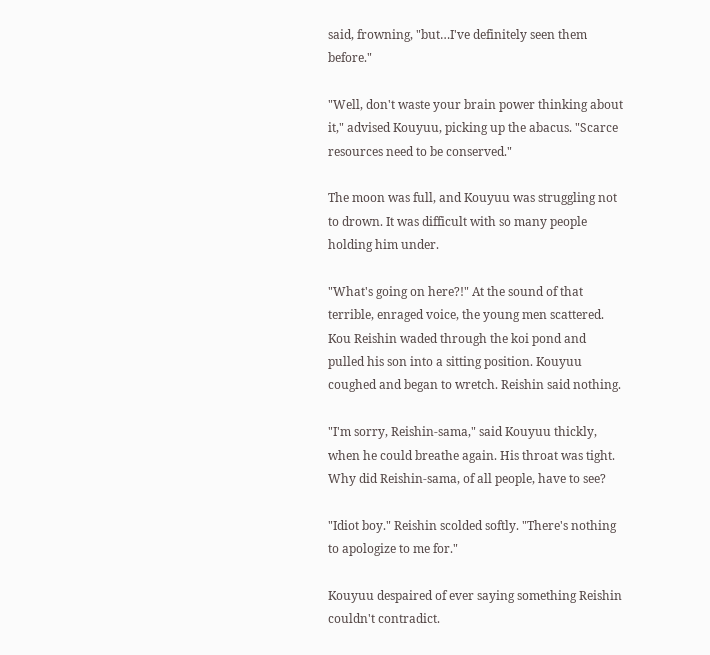said, frowning, "but…I've definitely seen them before."

"Well, don't waste your brain power thinking about it," advised Kouyuu, picking up the abacus. "Scarce resources need to be conserved."

The moon was full, and Kouyuu was struggling not to drown. It was difficult with so many people holding him under.

"What's going on here?!" At the sound of that terrible, enraged voice, the young men scattered. Kou Reishin waded through the koi pond and pulled his son into a sitting position. Kouyuu coughed and began to wretch. Reishin said nothing.

"I'm sorry, Reishin-sama," said Kouyuu thickly, when he could breathe again. His throat was tight. Why did Reishin-sama, of all people, have to see?

"Idiot boy." Reishin scolded softly. "There's nothing to apologize to me for."

Kouyuu despaired of ever saying something Reishin couldn't contradict.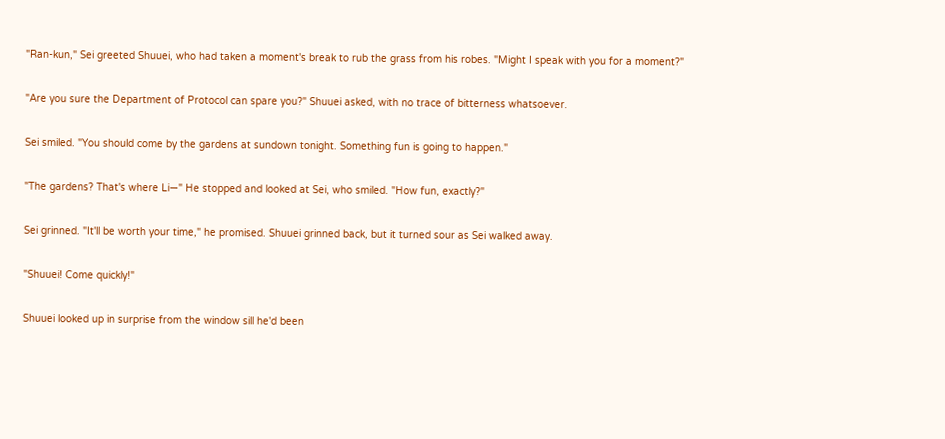"Ran-kun," Sei greeted Shuuei, who had taken a moment's break to rub the grass from his robes. "Might I speak with you for a moment?"

"Are you sure the Department of Protocol can spare you?" Shuuei asked, with no trace of bitterness whatsoever.

Sei smiled. "You should come by the gardens at sundown tonight. Something fun is going to happen."

"The gardens? That's where Li—" He stopped and looked at Sei, who smiled. "How fun, exactly?"

Sei grinned. "It'll be worth your time," he promised. Shuuei grinned back, but it turned sour as Sei walked away.

"Shuuei! Come quickly!"

Shuuei looked up in surprise from the window sill he'd been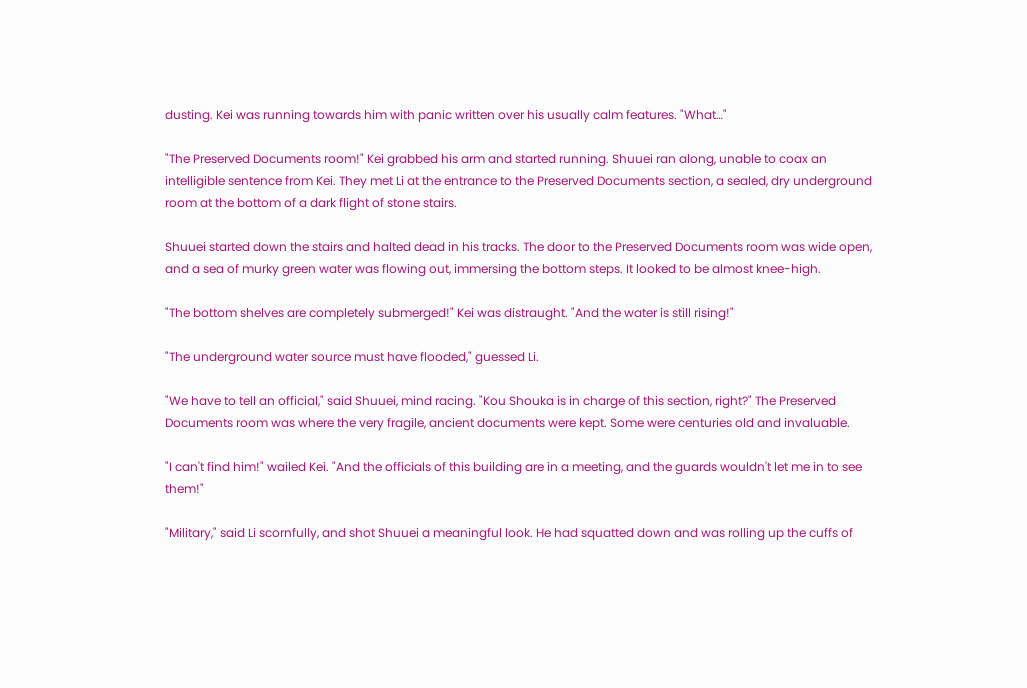dusting. Kei was running towards him with panic written over his usually calm features. "What…"

"The Preserved Documents room!" Kei grabbed his arm and started running. Shuuei ran along, unable to coax an intelligible sentence from Kei. They met Li at the entrance to the Preserved Documents section, a sealed, dry underground room at the bottom of a dark flight of stone stairs.

Shuuei started down the stairs and halted dead in his tracks. The door to the Preserved Documents room was wide open, and a sea of murky green water was flowing out, immersing the bottom steps. It looked to be almost knee-high.

"The bottom shelves are completely submerged!" Kei was distraught. "And the water is still rising!"

"The underground water source must have flooded," guessed Li.

"We have to tell an official," said Shuuei, mind racing. "Kou Shouka is in charge of this section, right?" The Preserved Documents room was where the very fragile, ancient documents were kept. Some were centuries old and invaluable.

"I can't find him!" wailed Kei. "And the officials of this building are in a meeting, and the guards wouldn't let me in to see them!"

"Military," said Li scornfully, and shot Shuuei a meaningful look. He had squatted down and was rolling up the cuffs of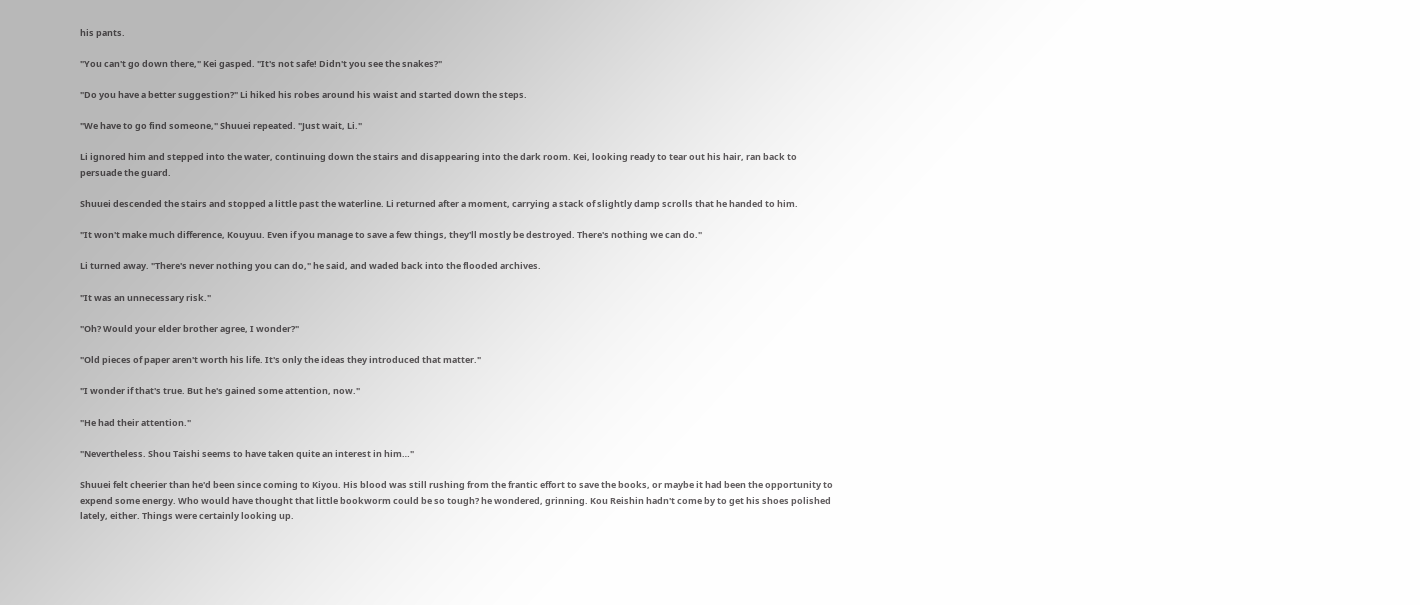his pants.

"You can't go down there," Kei gasped. "It's not safe! Didn't you see the snakes?"

"Do you have a better suggestion?" Li hiked his robes around his waist and started down the steps.

"We have to go find someone," Shuuei repeated. "Just wait, Li."

Li ignored him and stepped into the water, continuing down the stairs and disappearing into the dark room. Kei, looking ready to tear out his hair, ran back to persuade the guard.

Shuuei descended the stairs and stopped a little past the waterline. Li returned after a moment, carrying a stack of slightly damp scrolls that he handed to him.

"It won't make much difference, Kouyuu. Even if you manage to save a few things, they'll mostly be destroyed. There's nothing we can do."

Li turned away. "There's never nothing you can do," he said, and waded back into the flooded archives.

"It was an unnecessary risk."

"Oh? Would your elder brother agree, I wonder?"

"Old pieces of paper aren't worth his life. It's only the ideas they introduced that matter."

"I wonder if that's true. But he's gained some attention, now."

"He had their attention."

"Nevertheless. Shou Taishi seems to have taken quite an interest in him…"

Shuuei felt cheerier than he'd been since coming to Kiyou. His blood was still rushing from the frantic effort to save the books, or maybe it had been the opportunity to expend some energy. Who would have thought that little bookworm could be so tough? he wondered, grinning. Kou Reishin hadn't come by to get his shoes polished lately, either. Things were certainly looking up.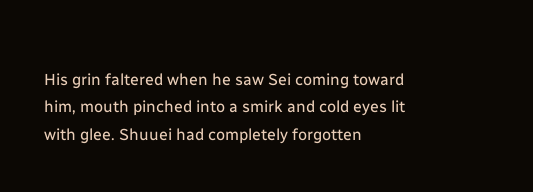His grin faltered when he saw Sei coming toward him, mouth pinched into a smirk and cold eyes lit with glee. Shuuei had completely forgotten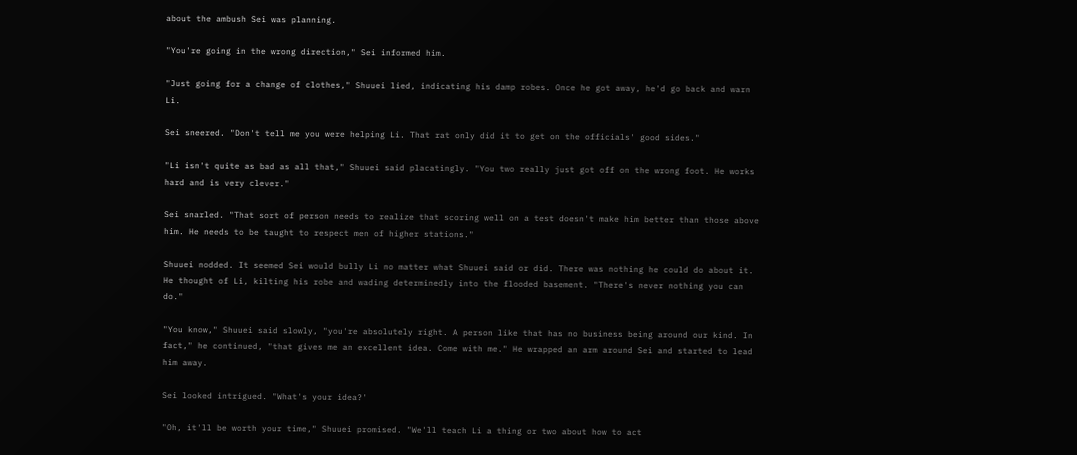about the ambush Sei was planning.

"You're going in the wrong direction," Sei informed him.

"Just going for a change of clothes," Shuuei lied, indicating his damp robes. Once he got away, he'd go back and warn Li.

Sei sneered. "Don't tell me you were helping Li. That rat only did it to get on the officials' good sides."

"Li isn't quite as bad as all that," Shuuei said placatingly. "You two really just got off on the wrong foot. He works hard and is very clever."

Sei snarled. "That sort of person needs to realize that scoring well on a test doesn't make him better than those above him. He needs to be taught to respect men of higher stations."

Shuuei nodded. It seemed Sei would bully Li no matter what Shuuei said or did. There was nothing he could do about it. He thought of Li, kilting his robe and wading determinedly into the flooded basement. "There's never nothing you can do."

"You know," Shuuei said slowly, "you're absolutely right. A person like that has no business being around our kind. In fact," he continued, "that gives me an excellent idea. Come with me." He wrapped an arm around Sei and started to lead him away.

Sei looked intrigued. "What's your idea?'

"Oh, it'll be worth your time," Shuuei promised. "We'll teach Li a thing or two about how to act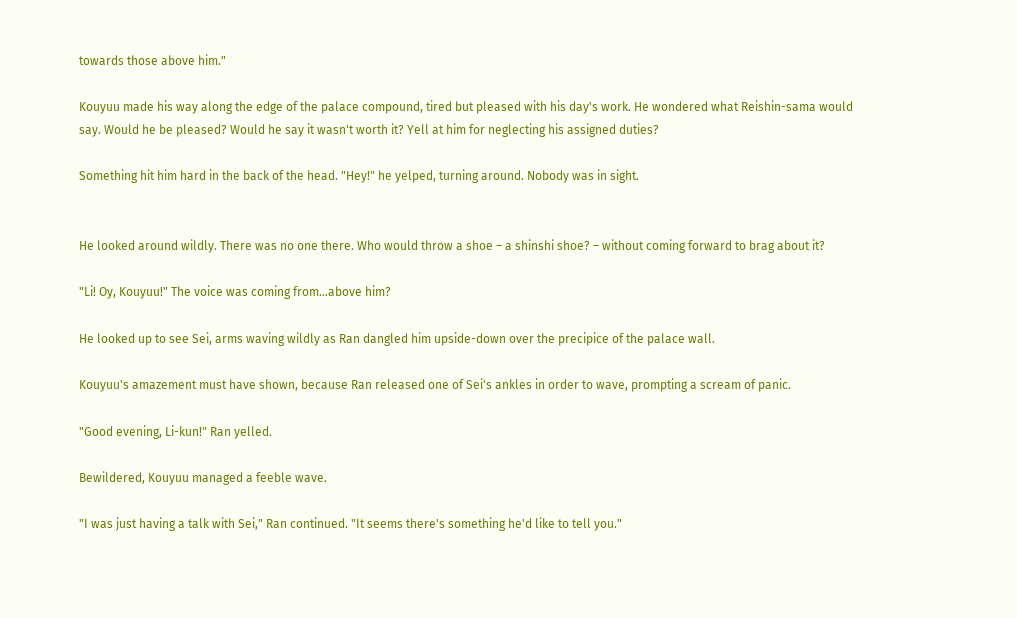towards those above him."

Kouyuu made his way along the edge of the palace compound, tired but pleased with his day's work. He wondered what Reishin-sama would say. Would he be pleased? Would he say it wasn't worth it? Yell at him for neglecting his assigned duties?

Something hit him hard in the back of the head. "Hey!" he yelped, turning around. Nobody was in sight.


He looked around wildly. There was no one there. Who would throw a shoe – a shinshi shoe? – without coming forward to brag about it?

"Li! Oy, Kouyuu!" The voice was coming from…above him?

He looked up to see Sei, arms waving wildly as Ran dangled him upside-down over the precipice of the palace wall.

Kouyuu's amazement must have shown, because Ran released one of Sei's ankles in order to wave, prompting a scream of panic.

"Good evening, Li-kun!" Ran yelled.

Bewildered, Kouyuu managed a feeble wave.

"I was just having a talk with Sei," Ran continued. "It seems there's something he'd like to tell you."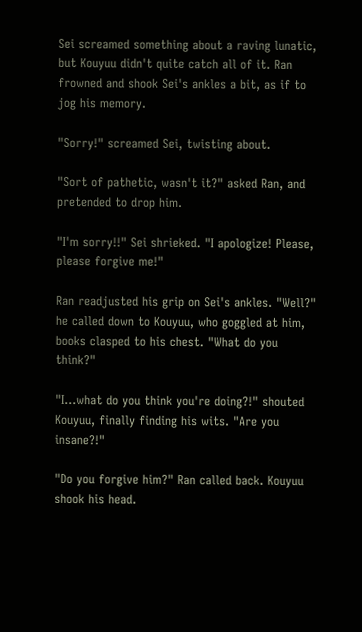Sei screamed something about a raving lunatic, but Kouyuu didn't quite catch all of it. Ran frowned and shook Sei's ankles a bit, as if to jog his memory.

"Sorry!" screamed Sei, twisting about.

"Sort of pathetic, wasn't it?" asked Ran, and pretended to drop him.

"I'm sorry!!" Sei shrieked. "I apologize! Please, please forgive me!"

Ran readjusted his grip on Sei's ankles. "Well?" he called down to Kouyuu, who goggled at him, books clasped to his chest. "What do you think?"

"I…what do you think you're doing?!" shouted Kouyuu, finally finding his wits. "Are you insane?!"

"Do you forgive him?" Ran called back. Kouyuu shook his head.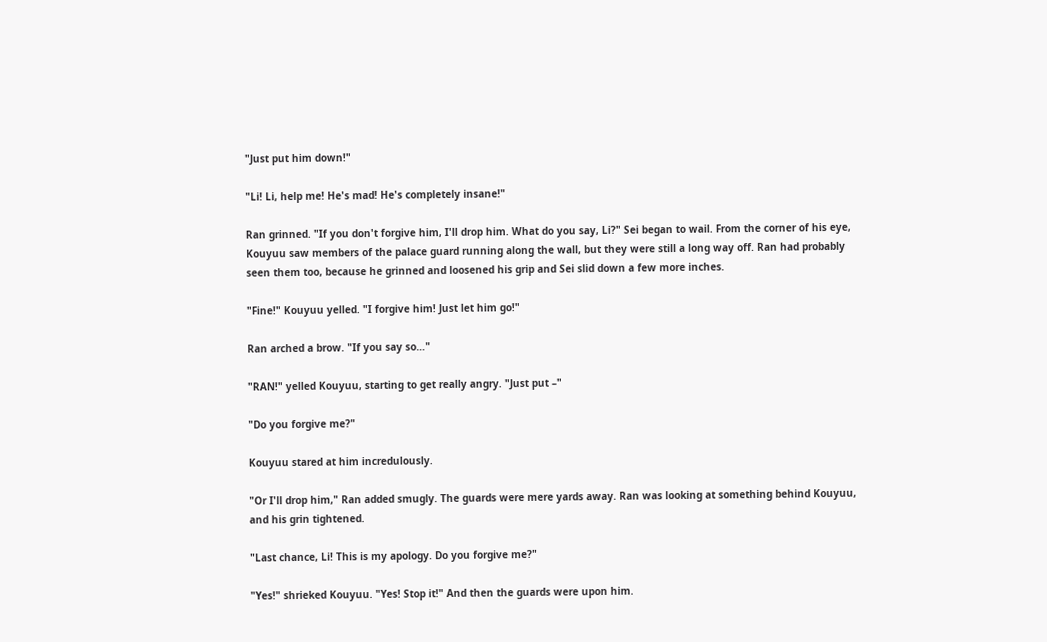"Just put him down!"

"Li! Li, help me! He's mad! He's completely insane!"

Ran grinned. "If you don't forgive him, I'll drop him. What do you say, Li?" Sei began to wail. From the corner of his eye, Kouyuu saw members of the palace guard running along the wall, but they were still a long way off. Ran had probably seen them too, because he grinned and loosened his grip and Sei slid down a few more inches.

"Fine!" Kouyuu yelled. "I forgive him! Just let him go!"

Ran arched a brow. "If you say so…"

"RAN!" yelled Kouyuu, starting to get really angry. "Just put –"

"Do you forgive me?"

Kouyuu stared at him incredulously.

"Or I'll drop him," Ran added smugly. The guards were mere yards away. Ran was looking at something behind Kouyuu, and his grin tightened.

"Last chance, Li! This is my apology. Do you forgive me?"

"Yes!" shrieked Kouyuu. "Yes! Stop it!" And then the guards were upon him.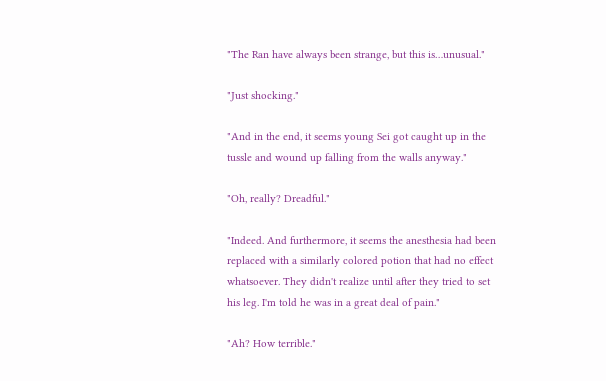"The Ran have always been strange, but this is…unusual."

"Just shocking."

"And in the end, it seems young Sei got caught up in the tussle and wound up falling from the walls anyway."

"Oh, really? Dreadful."

"Indeed. And furthermore, it seems the anesthesia had been replaced with a similarly colored potion that had no effect whatsoever. They didn't realize until after they tried to set his leg. I'm told he was in a great deal of pain."

"Ah? How terrible."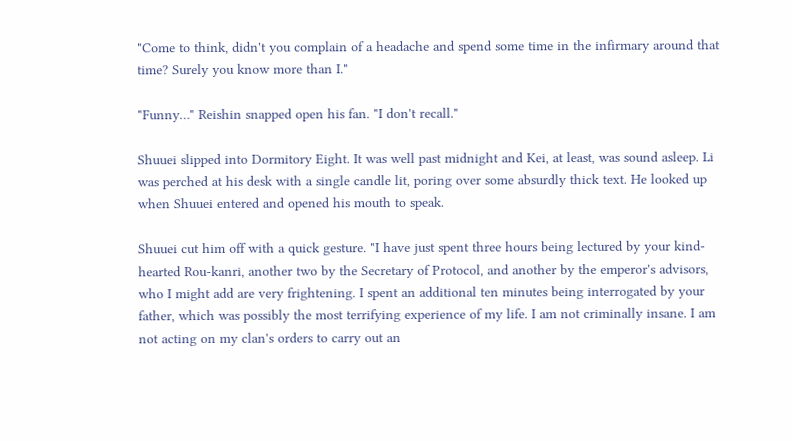"Come to think, didn't you complain of a headache and spend some time in the infirmary around that time? Surely you know more than I."

"Funny…" Reishin snapped open his fan. "I don't recall."

Shuuei slipped into Dormitory Eight. It was well past midnight and Kei, at least, was sound asleep. Li was perched at his desk with a single candle lit, poring over some absurdly thick text. He looked up when Shuuei entered and opened his mouth to speak.

Shuuei cut him off with a quick gesture. "I have just spent three hours being lectured by your kind-hearted Rou-kanri, another two by the Secretary of Protocol, and another by the emperor's advisors, who I might add are very frightening. I spent an additional ten minutes being interrogated by your father, which was possibly the most terrifying experience of my life. I am not criminally insane. I am not acting on my clan's orders to carry out an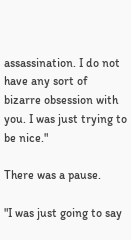assassination. I do not have any sort of bizarre obsession with you. I was just trying to be nice."

There was a pause.

"I was just going to say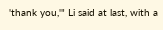'thank you,'" Li said at last, with a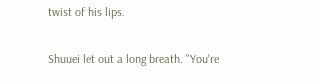twist of his lips.

Shuuei let out a long breath. "You're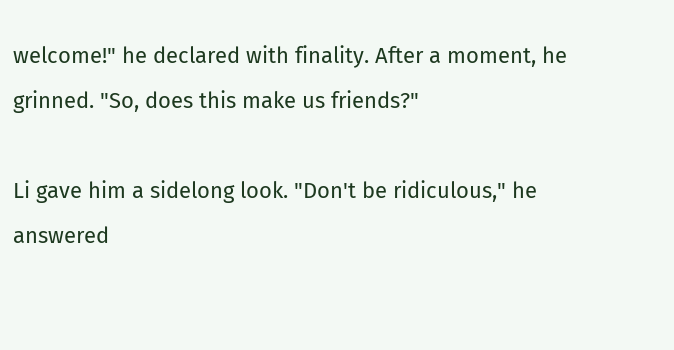welcome!" he declared with finality. After a moment, he grinned. "So, does this make us friends?"

Li gave him a sidelong look. "Don't be ridiculous," he answered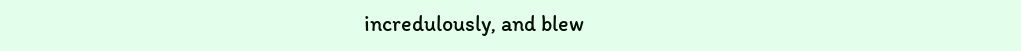incredulously, and blew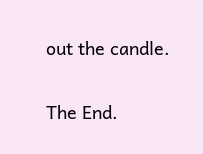out the candle.

The End.